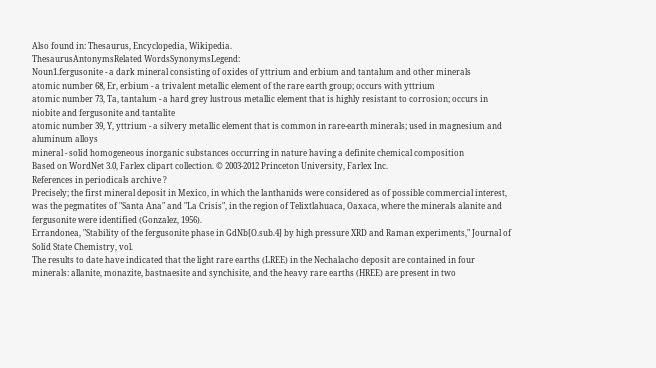Also found in: Thesaurus, Encyclopedia, Wikipedia.
ThesaurusAntonymsRelated WordsSynonymsLegend:
Noun1.fergusonite - a dark mineral consisting of oxides of yttrium and erbium and tantalum and other minerals
atomic number 68, Er, erbium - a trivalent metallic element of the rare earth group; occurs with yttrium
atomic number 73, Ta, tantalum - a hard grey lustrous metallic element that is highly resistant to corrosion; occurs in niobite and fergusonite and tantalite
atomic number 39, Y, yttrium - a silvery metallic element that is common in rare-earth minerals; used in magnesium and aluminum alloys
mineral - solid homogeneous inorganic substances occurring in nature having a definite chemical composition
Based on WordNet 3.0, Farlex clipart collection. © 2003-2012 Princeton University, Farlex Inc.
References in periodicals archive ?
Precisely; the first mineral deposit in Mexico, in which the lanthanids were considered as of possible commercial interest, was the pegmatites of "Santa Ana" and "La Crisis", in the region of Telixtlahuaca, Oaxaca, where the minerals alanite and fergusonite were identified (Gonzalez, 1956).
Errandonea, "Stability of the fergusonite phase in GdNb[O.sub.4] by high pressure XRD and Raman experiments," Journal of Solid State Chemistry, vol.
The results to date have indicated that the light rare earths (LREE) in the Nechalacho deposit are contained in four minerals: allanite, monazite, bastnaesite and synchisite, and the heavy rare earths (HREE) are present in two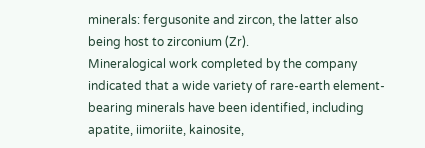minerals: fergusonite and zircon, the latter also being host to zirconium (Zr).
Mineralogical work completed by the company indicated that a wide variety of rare-earth element-bearing minerals have been identified, including apatite, iimoriite, kainosite,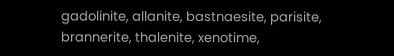gadolinite, allanite, bastnaesite, parisite, brannerite, thalenite, xenotime,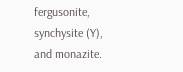fergusonite, synchysite (Y), and monazite.